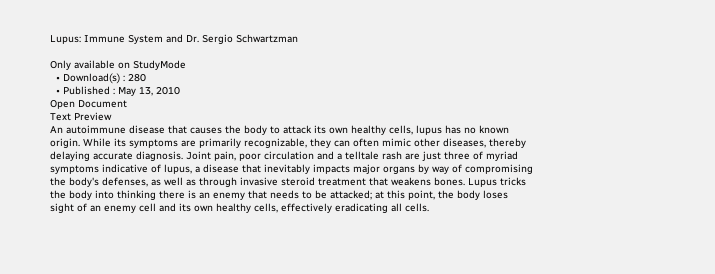Lupus: Immune System and Dr. Sergio Schwartzman

Only available on StudyMode
  • Download(s) : 280
  • Published : May 13, 2010
Open Document
Text Preview
An autoimmune disease that causes the body to attack its own healthy cells, lupus has no known origin. While its symptoms are primarily recognizable, they can often mimic other diseases, thereby delaying accurate diagnosis. Joint pain, poor circulation and a telltale rash are just three of myriad symptoms indicative of lupus, a disease that inevitably impacts major organs by way of compromising the body's defenses, as well as through invasive steroid treatment that weakens bones. Lupus tricks the body into thinking there is an enemy that needs to be attacked; at this point, the body loses sight of an enemy cell and its own healthy cells, effectively eradicating all cells.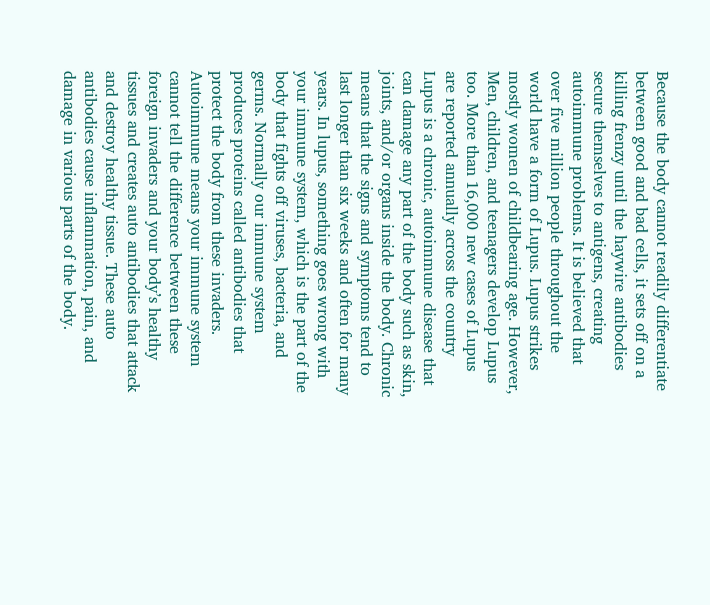Because the body cannot readily differentiate between good and bad cells, it sets off on a killing frenzy until the haywire antibodies secure themselves to antigens, creating autoimmune problems. It is believed that over five million people throughout the world have a form of Lupus. Lupus strikes mostly women of childbearing age. However, Men, children, and teenagers develop Lupus too. More than 16,000 new cases of Lupus are reported annually across the country Lupus is a chronic, autoimmune disease that can damage any part of the body such as skin, joints, and/or organs inside the body. Chronic means that the signs and symptoms tend to last longer than six weeks and often for many years. In lupus, something goes wrong with your immune system, which is the part of the body that fights off viruses, bacteria, and germs. Normally our immune system produces proteins called antibodies that protect the body from these invaders. Autoimmune means your immune system cannot tell the difference between these foreign invaders and your body’s healthy tissues and creates auto antibodies that attack and destroy healthy tissue. These auto antibodies cause inflammation, pain, and damage in various parts of the body.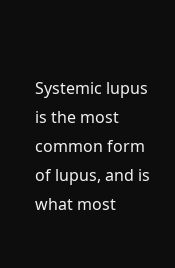Systemic lupus is the most common form of lupus, and is what most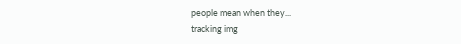people mean when they...
tracking img